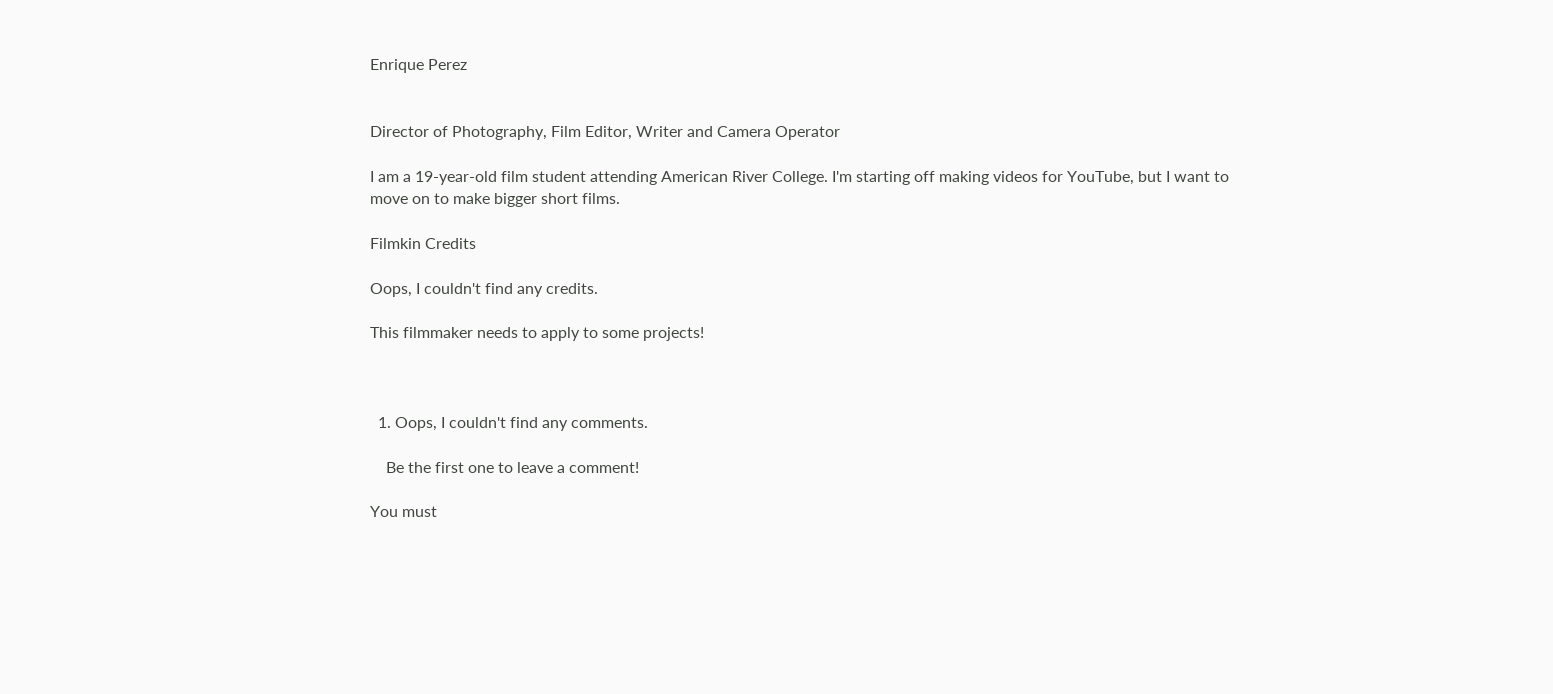Enrique Perez


Director of Photography, Film Editor, Writer and Camera Operator

I am a 19-year-old film student attending American River College. I'm starting off making videos for YouTube, but I want to move on to make bigger short films.

Filmkin Credits

Oops, I couldn't find any credits.

This filmmaker needs to apply to some projects!



  1. Oops, I couldn't find any comments.

    Be the first one to leave a comment!

You must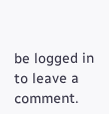be logged in to leave a comment.